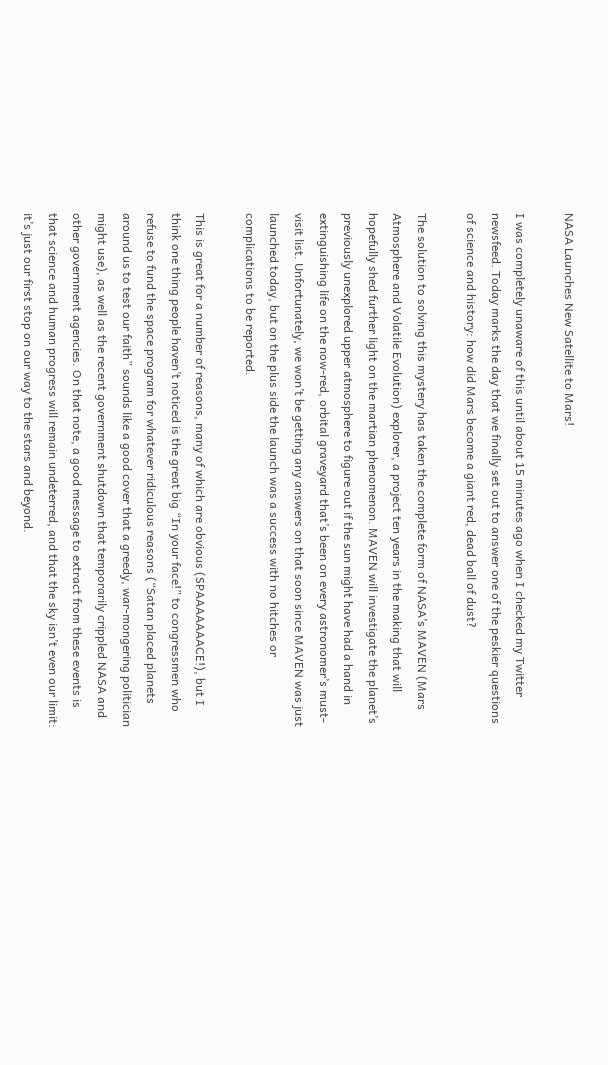NASA Launches New Satellite to Mars!

I was completely unaware of this until about 15 minutes ago when I checked my Twitter newsfeed. Today marks the day that we finally set out to answer one of the peskier questions of science and history: how did Mars become a giant red, dead ball of dust?

The solution to solving this mystery has taken the complete form of NASA’s MAVEN (Mars Atmosphere and Volatile Evolution) explorer, a project ten years in the making that will hopefully shed further light on the martian phenomenon. MAVEN will investigate the planet’s previously unexplored upper atmosphere to figure out if the sun might have had a hand in extinguishing life on the now-red, orbital graveyard that’s been on every astronomer’s must-visit list. Unfortunately, we won’t be getting any answers on that soon since MAVEN was just launched today, but on the plus side the launch was a success with no hitches or complications to be reported.

This is great for a number of reasons, many of which are obvious (SPAAAAAAACE!), but I think one thing people haven’t noticed is the great big “In your face!” to congressmen who refuse to fund the space program for whatever ridiculous reasons (“Satan placed planets around us to test our faith” sounds like a good cover that a greedy, war-mongering politician might use), as well as the recent government shutdown that temporarily crippled NASA and other government agencies. On that note, a good message to extract from these events is that science and human progress will remain undeterred, and that the sky isn’t even our limit: it’s just our first stop on our way to the stars and beyond.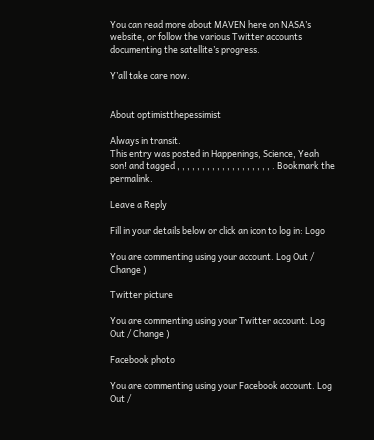You can read more about MAVEN here on NASA’s website, or follow the various Twitter accounts documenting the satellite’s progress.

Y’all take care now.


About optimistthepessimist

Always in transit.
This entry was posted in Happenings, Science, Yeah son! and tagged , , , , , , , , , , , , , , , , , , , . Bookmark the permalink.

Leave a Reply

Fill in your details below or click an icon to log in: Logo

You are commenting using your account. Log Out / Change )

Twitter picture

You are commenting using your Twitter account. Log Out / Change )

Facebook photo

You are commenting using your Facebook account. Log Out /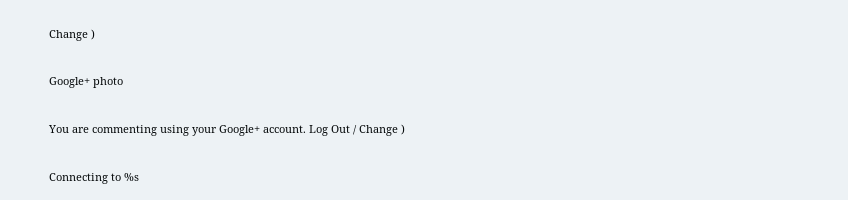Change )

Google+ photo

You are commenting using your Google+ account. Log Out / Change )

Connecting to %s